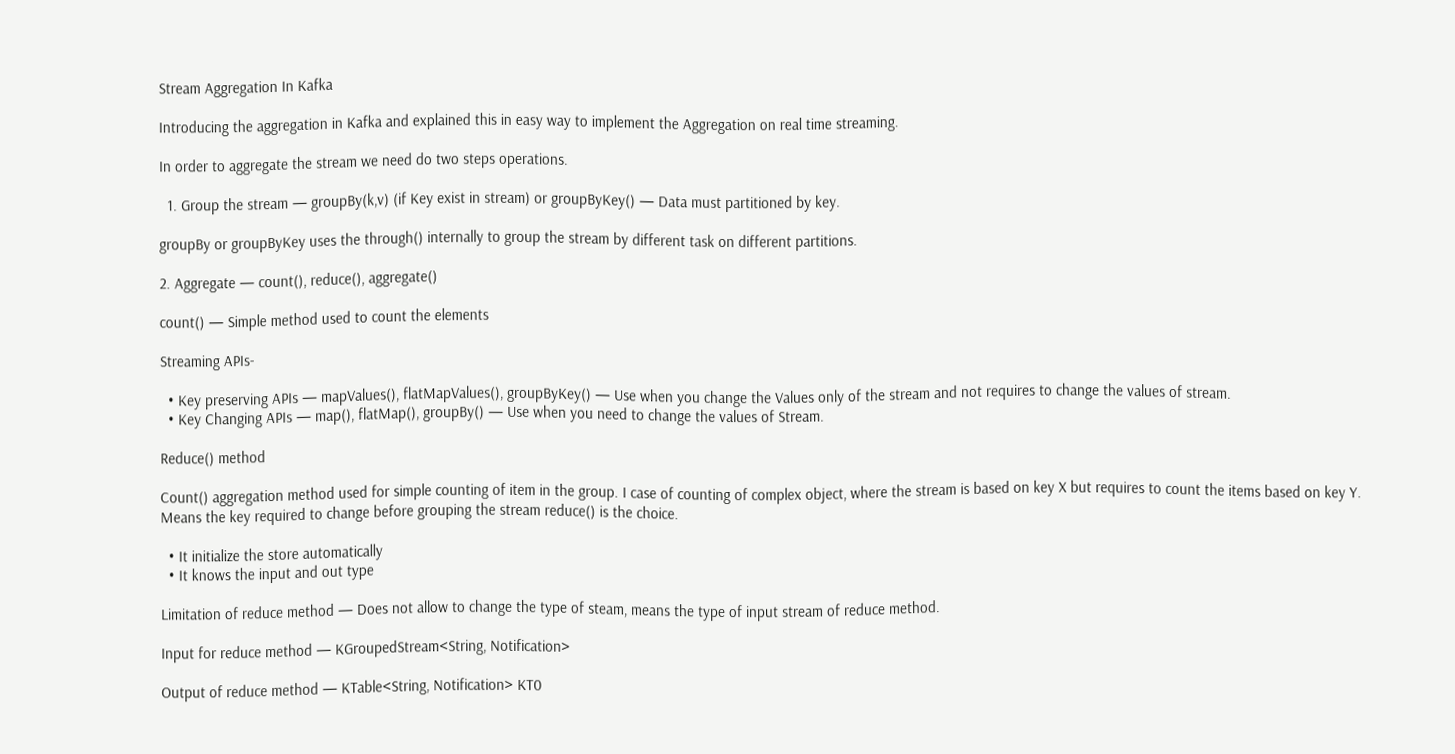Stream Aggregation In Kafka

Introducing the aggregation in Kafka and explained this in easy way to implement the Aggregation on real time streaming.

In order to aggregate the stream we need do two steps operations.

  1. Group the stream — groupBy(k,v) (if Key exist in stream) or groupByKey() — Data must partitioned by key.

groupBy or groupByKey uses the through() internally to group the stream by different task on different partitions.

2. Aggregate — count(), reduce(), aggregate()

count() — Simple method used to count the elements

Streaming APIs-

  • Key preserving APIs — mapValues(), flatMapValues(), groupByKey() — Use when you change the Values only of the stream and not requires to change the values of stream.
  • Key Changing APIs — map(), flatMap(), groupBy() — Use when you need to change the values of Stream.

Reduce() method

Count() aggregation method used for simple counting of item in the group. I case of counting of complex object, where the stream is based on key X but requires to count the items based on key Y. Means the key required to change before grouping the stream reduce() is the choice.

  • It initialize the store automatically
  • It knows the input and out type

Limitation of reduce method — Does not allow to change the type of steam, means the type of input stream of reduce method.

Input for reduce method — KGroupedStream<String, Notification>

Output of reduce method — KTable<String, Notification> KT0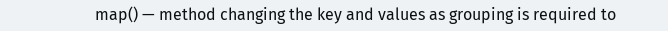map() — method changing the key and values as grouping is required to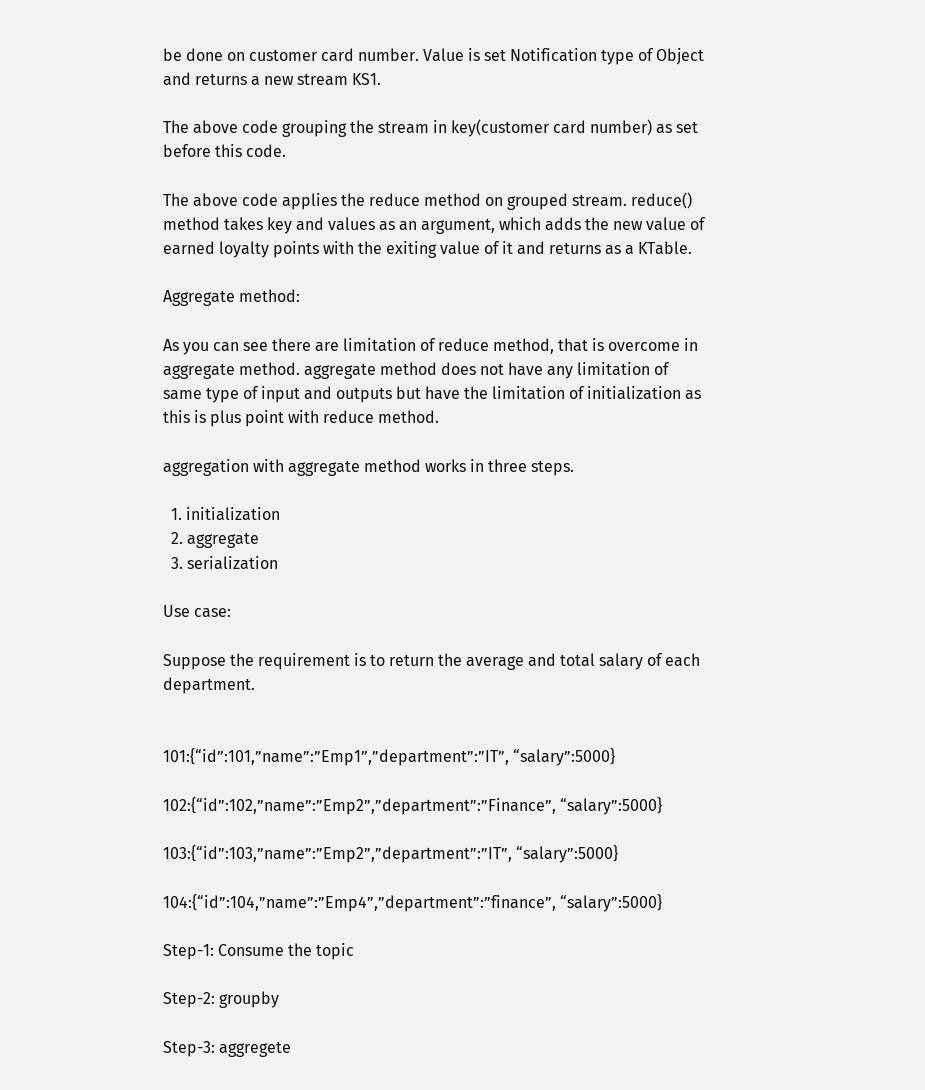be done on customer card number. Value is set Notification type of Object and returns a new stream KS1.

The above code grouping the stream in key(customer card number) as set before this code.

The above code applies the reduce method on grouped stream. reduce() method takes key and values as an argument, which adds the new value of earned loyalty points with the exiting value of it and returns as a KTable.

Aggregate method:

As you can see there are limitation of reduce method, that is overcome in aggregate method. aggregate method does not have any limitation of same type of input and outputs but have the limitation of initialization as this is plus point with reduce method.

aggregation with aggregate method works in three steps.

  1. initialization
  2. aggregate
  3. serialization

Use case:

Suppose the requirement is to return the average and total salary of each department.


101:{“id”:101,”name”:”Emp1”,”department”:”IT”, “salary”:5000}

102:{“id”:102,”name”:”Emp2”,”department”:”Finance”, “salary”:5000}

103:{“id”:103,”name”:”Emp2”,”department”:”IT”, “salary”:5000}

104:{“id”:104,”name”:”Emp4”,”department”:”finance”, “salary”:5000}

Step-1: Consume the topic

Step-2: groupby

Step-3: aggregete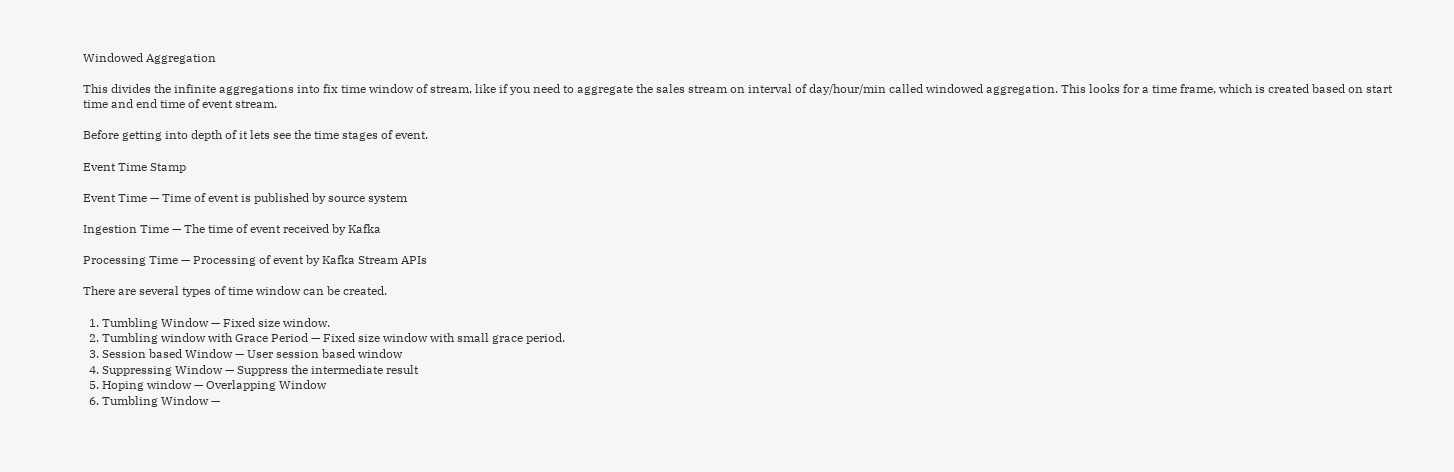Windowed Aggregation

This divides the infinite aggregations into fix time window of stream, like if you need to aggregate the sales stream on interval of day/hour/min called windowed aggregation. This looks for a time frame, which is created based on start time and end time of event stream.

Before getting into depth of it lets see the time stages of event.

Event Time Stamp

Event Time — Time of event is published by source system

Ingestion Time — The time of event received by Kafka

Processing Time — Processing of event by Kafka Stream APIs

There are several types of time window can be created.

  1. Tumbling Window — Fixed size window.
  2. Tumbling window with Grace Period — Fixed size window with small grace period.
  3. Session based Window — User session based window
  4. Suppressing Window — Suppress the intermediate result
  5. Hoping window — Overlapping Window
  6. Tumbling Window —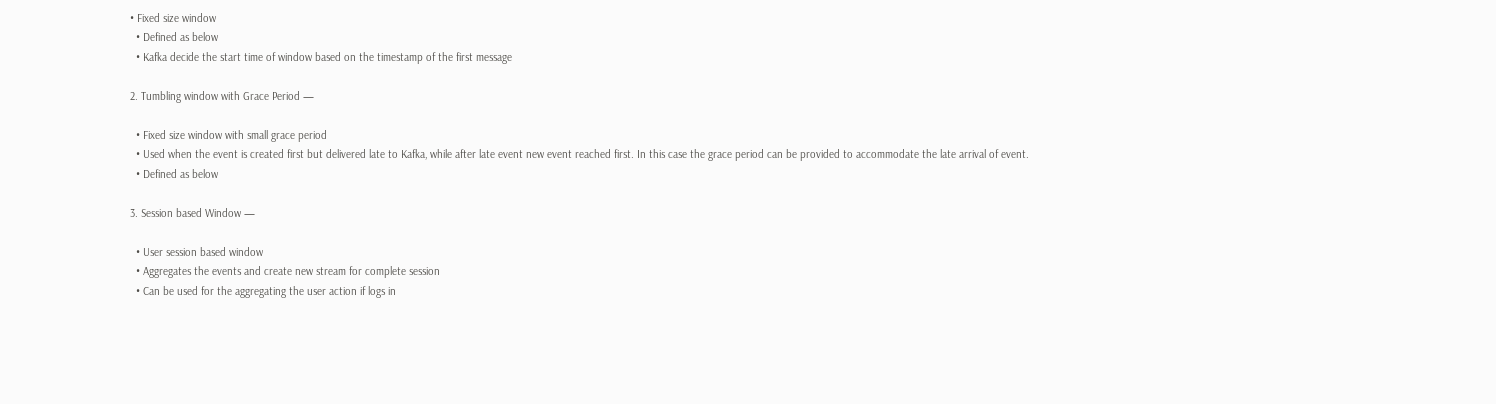• Fixed size window
  • Defined as below
  • Kafka decide the start time of window based on the timestamp of the first message

2. Tumbling window with Grace Period —

  • Fixed size window with small grace period
  • Used when the event is created first but delivered late to Kafka, while after late event new event reached first. In this case the grace period can be provided to accommodate the late arrival of event.
  • Defined as below

3. Session based Window —

  • User session based window
  • Aggregates the events and create new stream for complete session
  • Can be used for the aggregating the user action if logs in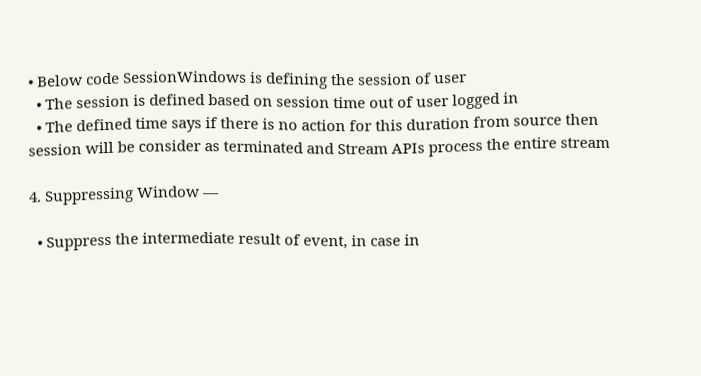• Below code SessionWindows is defining the session of user
  • The session is defined based on session time out of user logged in
  • The defined time says if there is no action for this duration from source then session will be consider as terminated and Stream APIs process the entire stream

4. Suppressing Window —

  • Suppress the intermediate result of event, in case in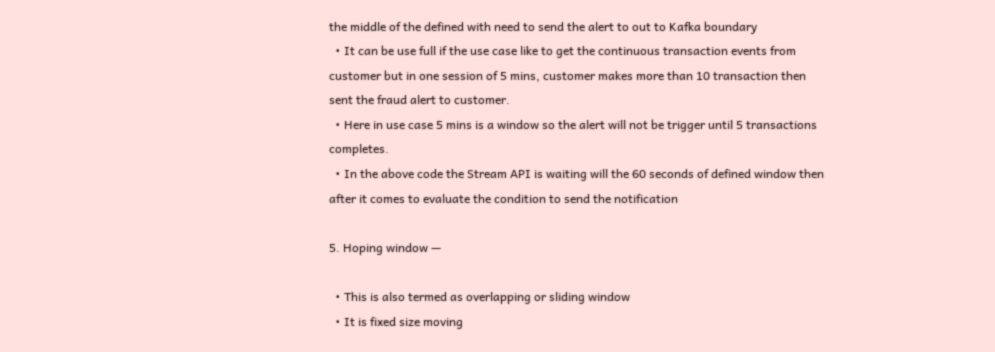the middle of the defined with need to send the alert to out to Kafka boundary
  • It can be use full if the use case like to get the continuous transaction events from customer but in one session of 5 mins, customer makes more than 10 transaction then sent the fraud alert to customer.
  • Here in use case 5 mins is a window so the alert will not be trigger until 5 transactions completes.
  • In the above code the Stream API is waiting will the 60 seconds of defined window then after it comes to evaluate the condition to send the notification

5. Hoping window —

  • This is also termed as overlapping or sliding window
  • It is fixed size moving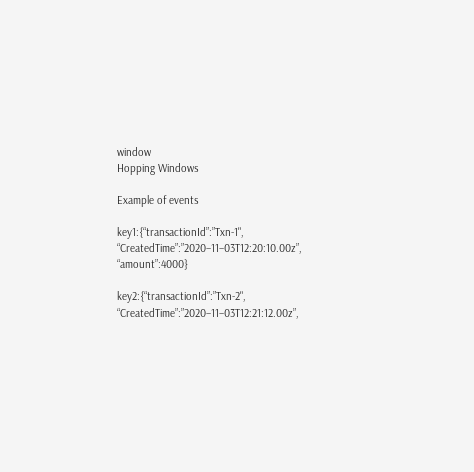window
Hopping Windows

Example of events

key1:{“transactionId”:”Txn-1", “CreatedTime”:”2020–11–03T12:20:10.00z”, “amount”:4000}

key2:{“transactionId”:”Txn-2", “CreatedTime”:”2020–11–03T12:21:12.00z”,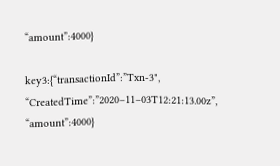“amount”:4000}

key3:{“transactionId”:”Txn-3", “CreatedTime”:”2020–11–03T12:21:13.00z”, “amount”:4000}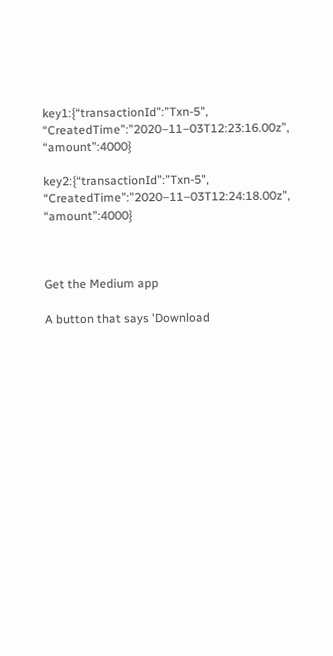key1:{“transactionId”:”Txn-5", “CreatedTime”:”2020–11–03T12:23:16.00z”, “amount”:4000}

key2:{“transactionId”:”Txn-5", “CreatedTime”:”2020–11–03T12:24:18.00z”, “amount”:4000}



Get the Medium app

A button that says 'Download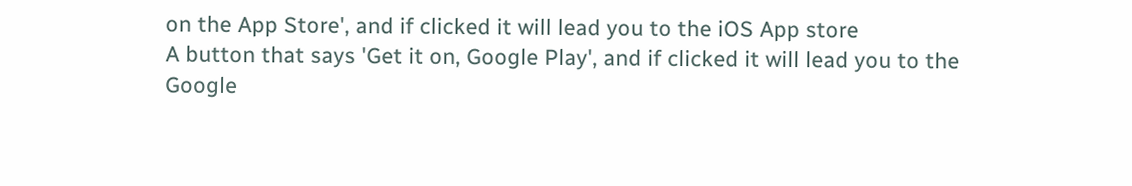on the App Store', and if clicked it will lead you to the iOS App store
A button that says 'Get it on, Google Play', and if clicked it will lead you to the Google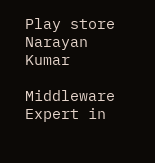Play store
Narayan Kumar

Middleware Expert in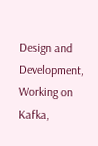Design and Development, Working on Kafka,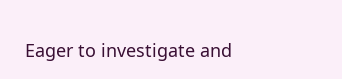Eager to investigate and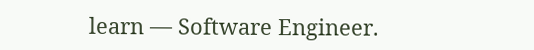learn — Software Engineer.